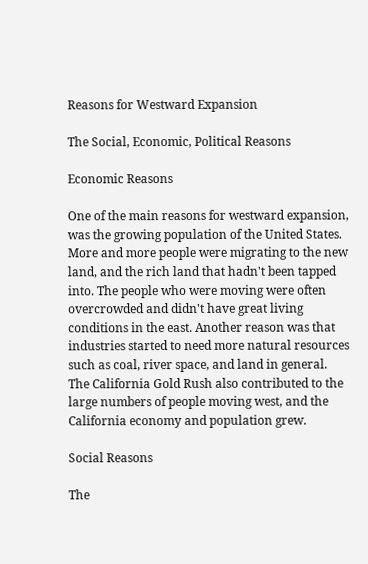Reasons for Westward Expansion

The Social, Economic, Political Reasons

Economic Reasons

One of the main reasons for westward expansion, was the growing population of the United States. More and more people were migrating to the new land, and the rich land that hadn't been tapped into. The people who were moving were often overcrowded and didn't have great living conditions in the east. Another reason was that industries started to need more natural resources such as coal, river space, and land in general. The California Gold Rush also contributed to the large numbers of people moving west, and the California economy and population grew.

Social Reasons

The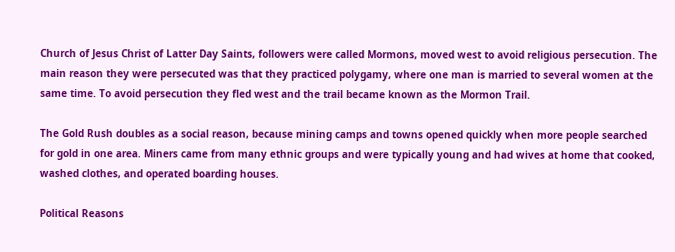Church of Jesus Christ of Latter Day Saints, followers were called Mormons, moved west to avoid religious persecution. The main reason they were persecuted was that they practiced polygamy, where one man is married to several women at the same time. To avoid persecution they fled west and the trail became known as the Mormon Trail.

The Gold Rush doubles as a social reason, because mining camps and towns opened quickly when more people searched for gold in one area. Miners came from many ethnic groups and were typically young and had wives at home that cooked, washed clothes, and operated boarding houses.

Political Reasons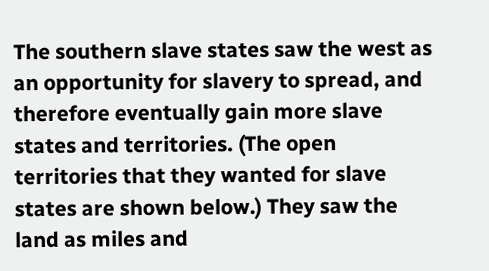The southern slave states saw the west as an opportunity for slavery to spread, and therefore eventually gain more slave states and territories. (The open territories that they wanted for slave states are shown below.) They saw the land as miles and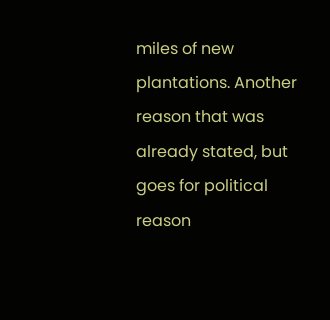miles of new plantations. Another reason that was already stated, but goes for political reason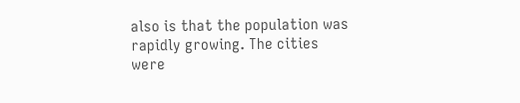also is that the population was rapidly growing. The cities were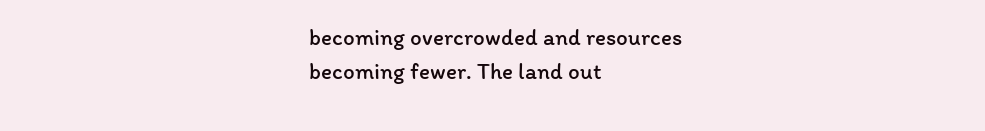becoming overcrowded and resources becoming fewer. The land out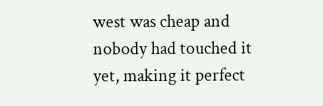west was cheap and nobody had touched it yet, making it perfect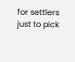for settlers just to pick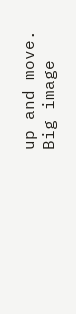up and move.
Big image